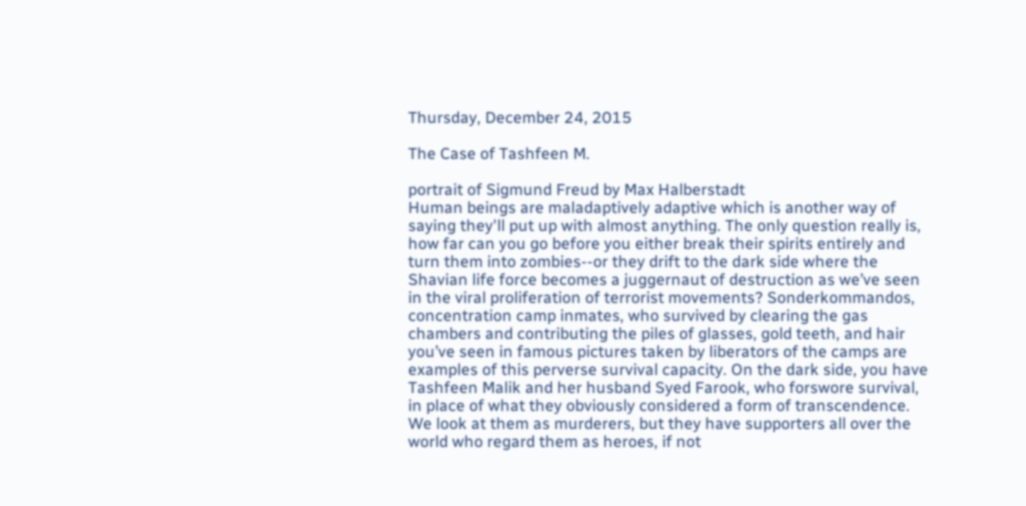Thursday, December 24, 2015

The Case of Tashfeen M.

portrait of Sigmund Freud by Max Halberstadt
Human beings are maladaptively adaptive which is another way of saying they'll put up with almost anything. The only question really is, how far can you go before you either break their spirits entirely and turn them into zombies--or they drift to the dark side where the Shavian life force becomes a juggernaut of destruction as we’ve seen in the viral proliferation of terrorist movements? Sonderkommandos, concentration camp inmates, who survived by clearing the gas chambers and contributing the piles of glasses, gold teeth, and hair you’ve seen in famous pictures taken by liberators of the camps are examples of this perverse survival capacity. On the dark side, you have Tashfeen Malik and her husband Syed Farook, who forswore survival, in place of what they obviously considered a form of transcendence. We look at them as murderers, but they have supporters all over the world who regard them as heroes, if not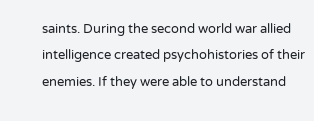saints. During the second world war allied intelligence created psychohistories of their enemies. If they were able to understand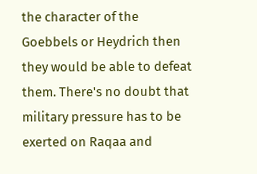the character of the Goebbels or Heydrich then they would be able to defeat them. There's no doubt that military pressure has to be exerted on Raqaa and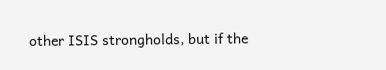other ISIS strongholds, but if the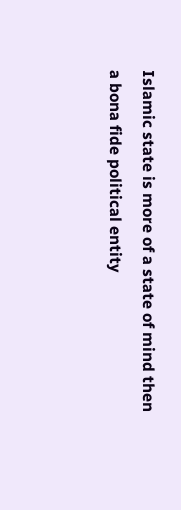Islamic state is more of a state of mind then a bona fide political entity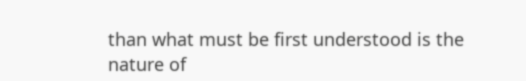than what must be first understood is the nature of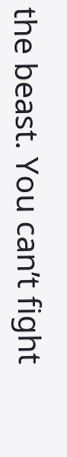the beast. You can’t fight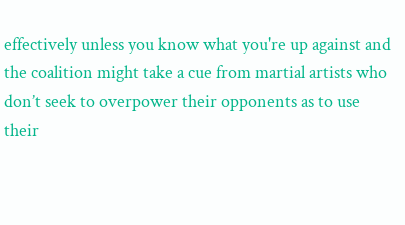effectively unless you know what you're up against and the coalition might take a cue from martial artists who don’t seek to overpower their opponents as to use their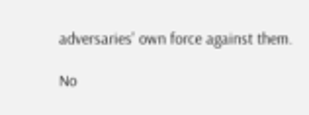adversaries' own force against them.

No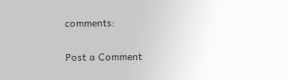comments:

Post a Comment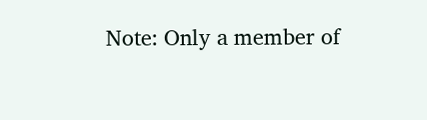Note: Only a member of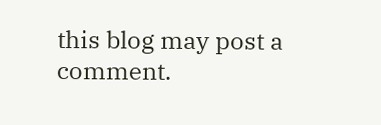this blog may post a comment.